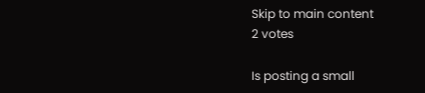Skip to main content
2 votes

Is posting a small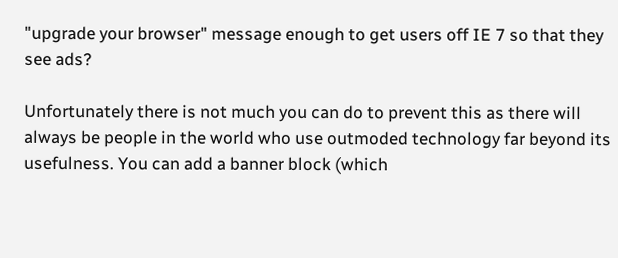"upgrade your browser" message enough to get users off IE 7 so that they see ads?

Unfortunately there is not much you can do to prevent this as there will always be people in the world who use outmoded technology far beyond its usefulness. You can add a banner block (which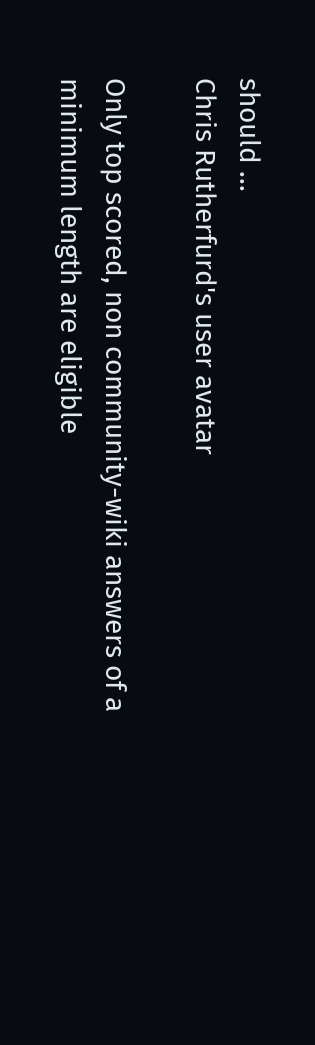should ...
Chris Rutherfurd's user avatar

Only top scored, non community-wiki answers of a minimum length are eligible